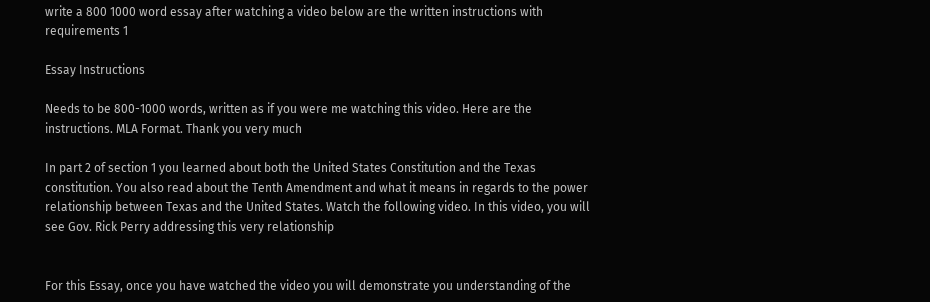write a 800 1000 word essay after watching a video below are the written instructions with requirements 1

Essay Instructions

Needs to be 800-1000 words, written as if you were me watching this video. Here are the instructions. MLA Format. Thank you very much

In part 2 of section 1 you learned about both the United States Constitution and the Texas constitution. You also read about the Tenth Amendment and what it means in regards to the power relationship between Texas and the United States. Watch the following video. In this video, you will see Gov. Rick Perry addressing this very relationship


For this Essay, once you have watched the video you will demonstrate you understanding of the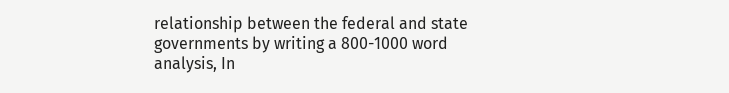relationship between the federal and state governments by writing a 800-1000 word analysis, In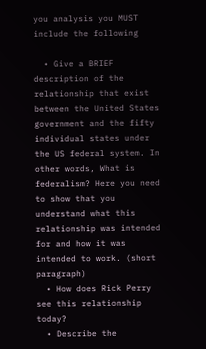you analysis you MUST include the following

  • Give a BRIEF description of the relationship that exist between the United States government and the fifty individual states under the US federal system. In other words, What is federalism? Here you need to show that you understand what this relationship was intended for and how it was intended to work. (short paragraph)
  • How does Rick Perry see this relationship today?
  • Describe the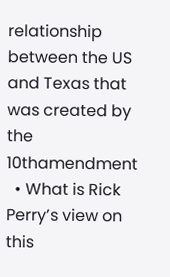relationship between the US and Texas that was created by the 10thamendment
  • What is Rick Perry’s view on this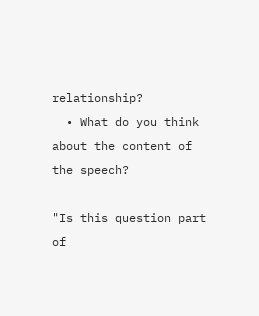relationship?
  • What do you think about the content of the speech?

"Is this question part of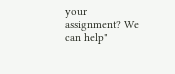your assignment? We can help"